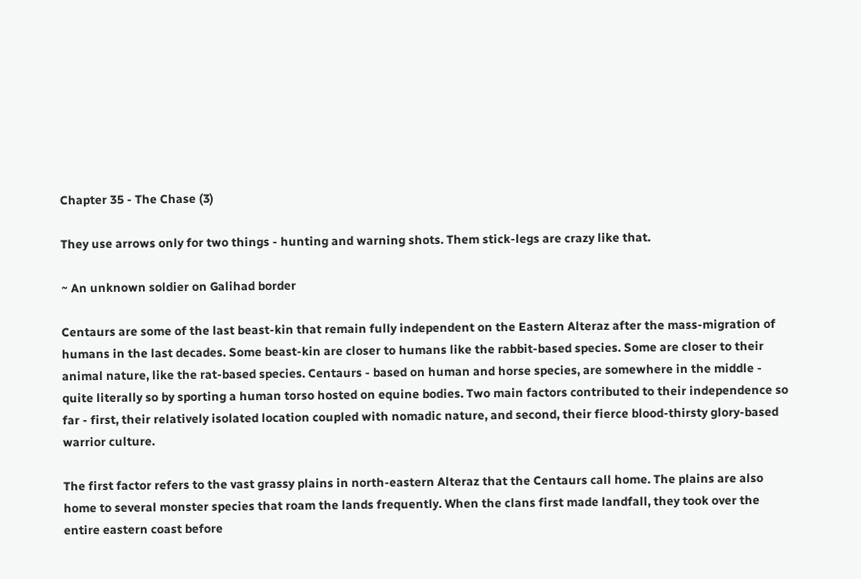Chapter 35 - The Chase (3)

They use arrows only for two things - hunting and warning shots. Them stick-legs are crazy like that.

~ An unknown soldier on Galihad border

Centaurs are some of the last beast-kin that remain fully independent on the Eastern Alteraz after the mass-migration of humans in the last decades. Some beast-kin are closer to humans like the rabbit-based species. Some are closer to their animal nature, like the rat-based species. Centaurs - based on human and horse species, are somewhere in the middle - quite literally so by sporting a human torso hosted on equine bodies. Two main factors contributed to their independence so far - first, their relatively isolated location coupled with nomadic nature, and second, their fierce blood-thirsty glory-based warrior culture.

The first factor refers to the vast grassy plains in north-eastern Alteraz that the Centaurs call home. The plains are also home to several monster species that roam the lands frequently. When the clans first made landfall, they took over the entire eastern coast before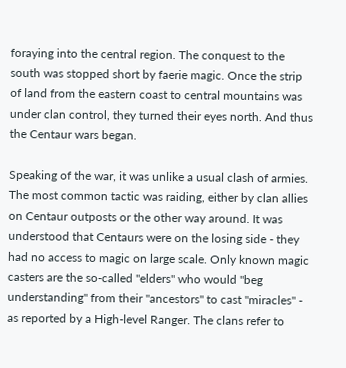foraying into the central region. The conquest to the south was stopped short by faerie magic. Once the strip of land from the eastern coast to central mountains was under clan control, they turned their eyes north. And thus the Centaur wars began.

Speaking of the war, it was unlike a usual clash of armies. The most common tactic was raiding, either by clan allies on Centaur outposts or the other way around. It was understood that Centaurs were on the losing side - they had no access to magic on large scale. Only known magic casters are the so-called "elders" who would "beg understanding" from their "ancestors" to cast "miracles" - as reported by a High-level Ranger. The clans refer to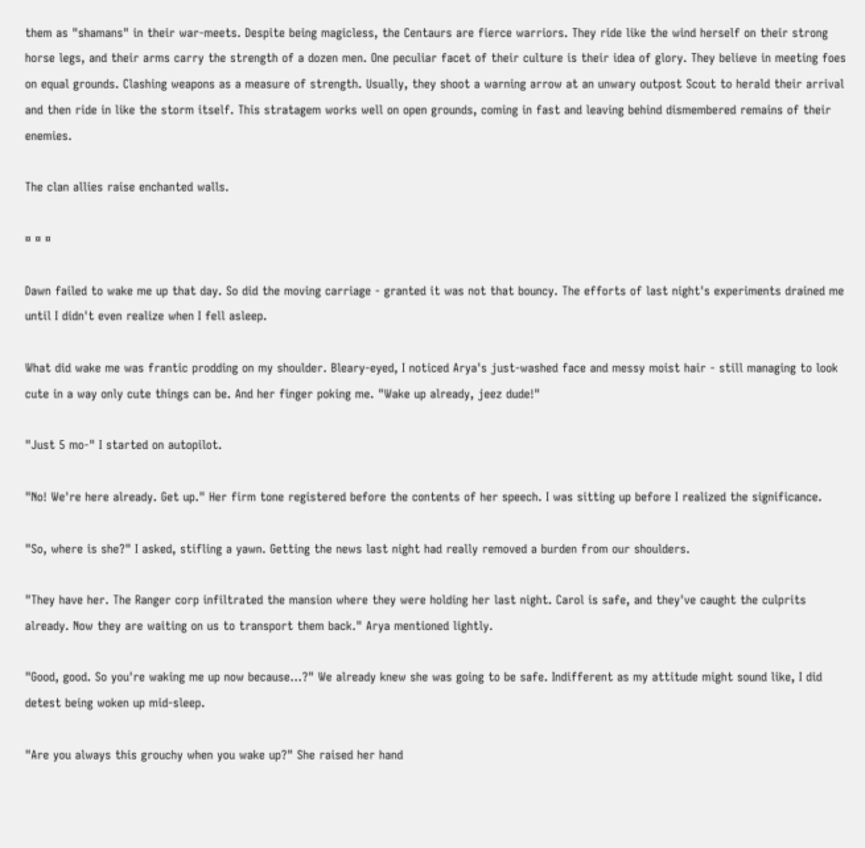them as "shamans" in their war-meets. Despite being magicless, the Centaurs are fierce warriors. They ride like the wind herself on their strong horse legs, and their arms carry the strength of a dozen men. One peculiar facet of their culture is their idea of glory. They believe in meeting foes on equal grounds. Clashing weapons as a measure of strength. Usually, they shoot a warning arrow at an unwary outpost Scout to herald their arrival and then ride in like the storm itself. This stratagem works well on open grounds, coming in fast and leaving behind dismembered remains of their enemies.

The clan allies raise enchanted walls.

¤ ¤ ¤

Dawn failed to wake me up that day. So did the moving carriage - granted it was not that bouncy. The efforts of last night's experiments drained me until I didn't even realize when I fell asleep.

What did wake me was frantic prodding on my shoulder. Bleary-eyed, I noticed Arya's just-washed face and messy moist hair - still managing to look cute in a way only cute things can be. And her finger poking me. "Wake up already, jeez dude!"

"Just 5 mo-" I started on autopilot.

"No! We're here already. Get up." Her firm tone registered before the contents of her speech. I was sitting up before I realized the significance.

"So, where is she?" I asked, stifling a yawn. Getting the news last night had really removed a burden from our shoulders.

"They have her. The Ranger corp infiltrated the mansion where they were holding her last night. Carol is safe, and they've caught the culprits already. Now they are waiting on us to transport them back." Arya mentioned lightly.

"Good, good. So you're waking me up now because...?" We already knew she was going to be safe. Indifferent as my attitude might sound like, I did detest being woken up mid-sleep.

"Are you always this grouchy when you wake up?" She raised her hand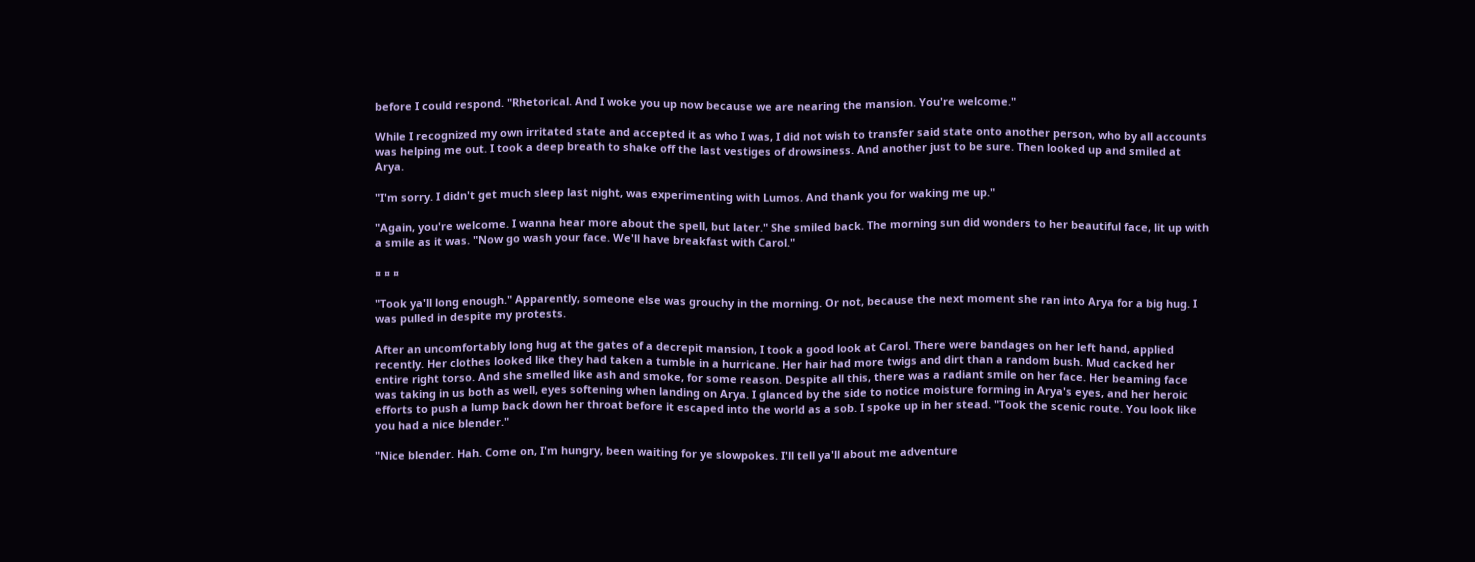before I could respond. "Rhetorical. And I woke you up now because we are nearing the mansion. You're welcome."

While I recognized my own irritated state and accepted it as who I was, I did not wish to transfer said state onto another person, who by all accounts was helping me out. I took a deep breath to shake off the last vestiges of drowsiness. And another just to be sure. Then looked up and smiled at Arya.

"I'm sorry. I didn't get much sleep last night, was experimenting with Lumos. And thank you for waking me up."

"Again, you're welcome. I wanna hear more about the spell, but later." She smiled back. The morning sun did wonders to her beautiful face, lit up with a smile as it was. "Now go wash your face. We'll have breakfast with Carol."

¤ ¤ ¤

"Took ya'll long enough." Apparently, someone else was grouchy in the morning. Or not, because the next moment she ran into Arya for a big hug. I was pulled in despite my protests.

After an uncomfortably long hug at the gates of a decrepit mansion, I took a good look at Carol. There were bandages on her left hand, applied recently. Her clothes looked like they had taken a tumble in a hurricane. Her hair had more twigs and dirt than a random bush. Mud cacked her entire right torso. And she smelled like ash and smoke, for some reason. Despite all this, there was a radiant smile on her face. Her beaming face was taking in us both as well, eyes softening when landing on Arya. I glanced by the side to notice moisture forming in Arya's eyes, and her heroic efforts to push a lump back down her throat before it escaped into the world as a sob. I spoke up in her stead. "Took the scenic route. You look like you had a nice blender."

"Nice blender. Hah. Come on, I'm hungry, been waiting for ye slowpokes. I'll tell ya'll about me adventure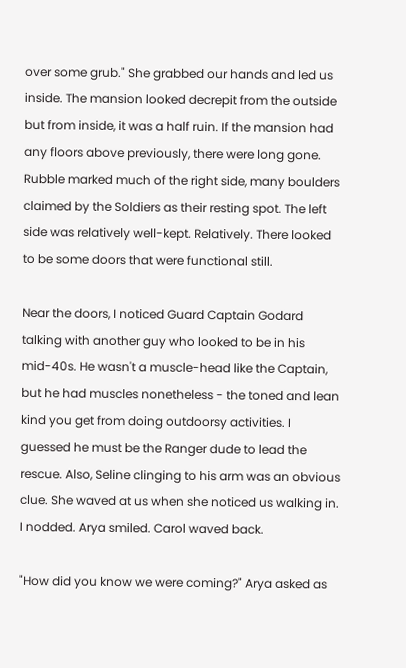over some grub." She grabbed our hands and led us inside. The mansion looked decrepit from the outside but from inside, it was a half ruin. If the mansion had any floors above previously, there were long gone. Rubble marked much of the right side, many boulders claimed by the Soldiers as their resting spot. The left side was relatively well-kept. Relatively. There looked to be some doors that were functional still.

Near the doors, I noticed Guard Captain Godard talking with another guy who looked to be in his mid-40s. He wasn't a muscle-head like the Captain, but he had muscles nonetheless - the toned and lean kind you get from doing outdoorsy activities. I guessed he must be the Ranger dude to lead the rescue. Also, Seline clinging to his arm was an obvious clue. She waved at us when she noticed us walking in. I nodded. Arya smiled. Carol waved back.

"How did you know we were coming?" Arya asked as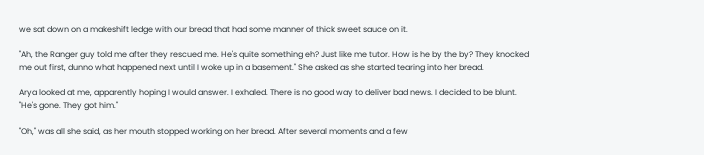we sat down on a makeshift ledge with our bread that had some manner of thick sweet sauce on it.

"Ah, the Ranger guy told me after they rescued me. He's quite something eh? Just like me tutor. How is he by the by? They knocked me out first, dunno what happened next until I woke up in a basement." She asked as she started tearing into her bread.

Arya looked at me, apparently hoping I would answer. I exhaled. There is no good way to deliver bad news. I decided to be blunt. "He's gone. They got him."

"Oh," was all she said, as her mouth stopped working on her bread. After several moments and a few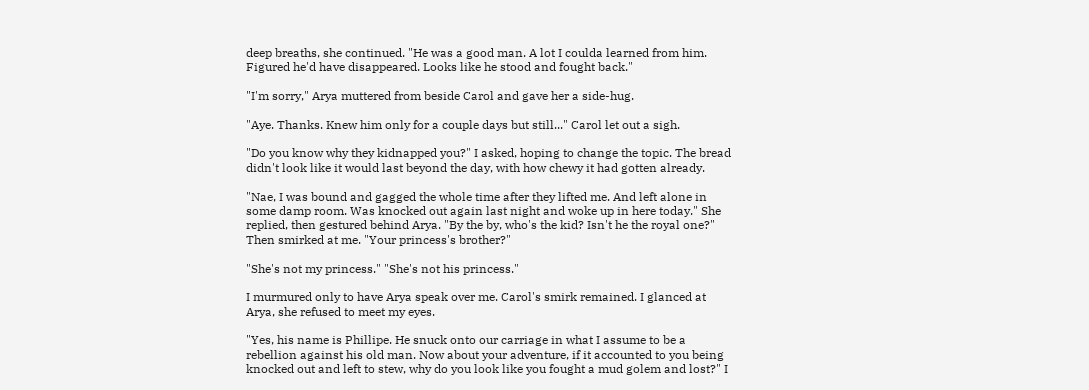deep breaths, she continued. "He was a good man. A lot I coulda learned from him. Figured he'd have disappeared. Looks like he stood and fought back."

"I'm sorry," Arya muttered from beside Carol and gave her a side-hug.

"Aye. Thanks. Knew him only for a couple days but still..." Carol let out a sigh.

"Do you know why they kidnapped you?" I asked, hoping to change the topic. The bread didn't look like it would last beyond the day, with how chewy it had gotten already.

"Nae, I was bound and gagged the whole time after they lifted me. And left alone in some damp room. Was knocked out again last night and woke up in here today." She replied, then gestured behind Arya. "By the by, who's the kid? Isn't he the royal one?" Then smirked at me. "Your princess's brother?"

"She's not my princess." "She's not his princess."

I murmured only to have Arya speak over me. Carol's smirk remained. I glanced at Arya, she refused to meet my eyes.

"Yes, his name is Phillipe. He snuck onto our carriage in what I assume to be a rebellion against his old man. Now about your adventure, if it accounted to you being knocked out and left to stew, why do you look like you fought a mud golem and lost?" I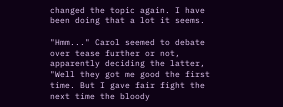changed the topic again. I have been doing that a lot it seems.

"Hmm..." Carol seemed to debate over tease further or not, apparently deciding the latter, "Well they got me good the first time. But I gave fair fight the next time the bloody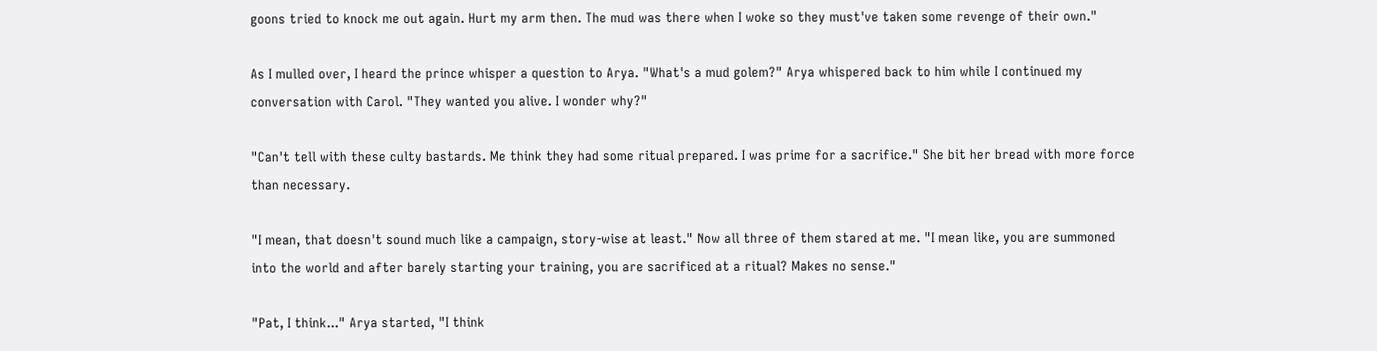goons tried to knock me out again. Hurt my arm then. The mud was there when I woke so they must've taken some revenge of their own."

As I mulled over, I heard the prince whisper a question to Arya. "What's a mud golem?" Arya whispered back to him while I continued my conversation with Carol. "They wanted you alive. I wonder why?"

"Can't tell with these culty bastards. Me think they had some ritual prepared. I was prime for a sacrifice." She bit her bread with more force than necessary.

"I mean, that doesn't sound much like a campaign, story-wise at least." Now all three of them stared at me. "I mean like, you are summoned into the world and after barely starting your training, you are sacrificed at a ritual? Makes no sense."

"Pat, I think..." Arya started, "I think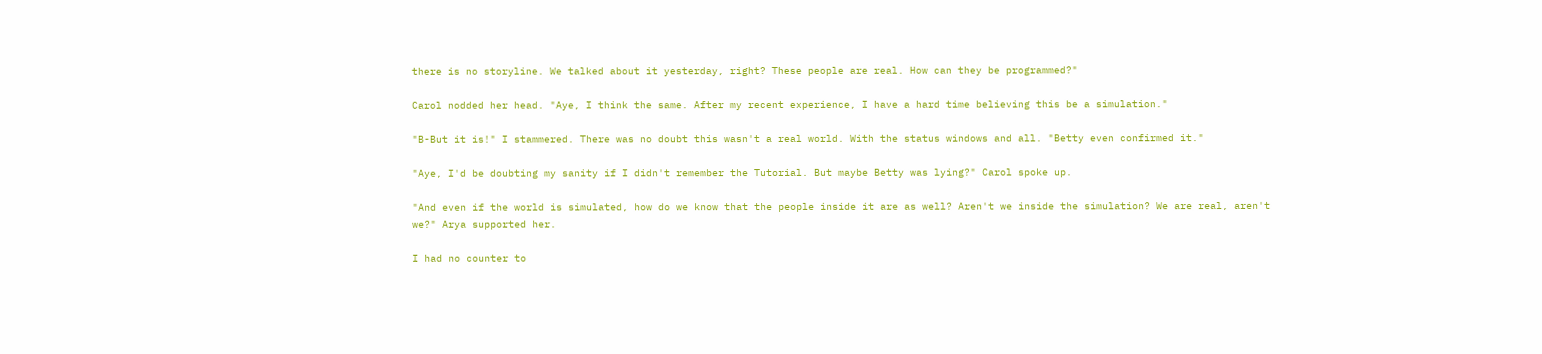there is no storyline. We talked about it yesterday, right? These people are real. How can they be programmed?"

Carol nodded her head. "Aye, I think the same. After my recent experience, I have a hard time believing this be a simulation."

"B-But it is!" I stammered. There was no doubt this wasn't a real world. With the status windows and all. "Betty even confirmed it."

"Aye, I'd be doubting my sanity if I didn't remember the Tutorial. But maybe Betty was lying?" Carol spoke up.

"And even if the world is simulated, how do we know that the people inside it are as well? Aren't we inside the simulation? We are real, aren't we?" Arya supported her.

I had no counter to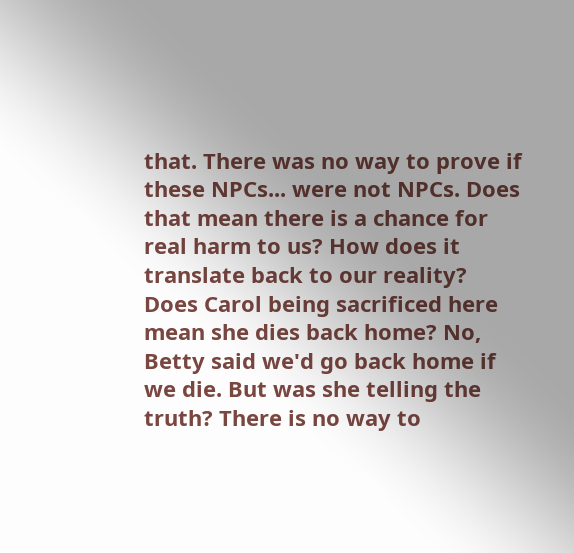that. There was no way to prove if these NPCs... were not NPCs. Does that mean there is a chance for real harm to us? How does it translate back to our reality? Does Carol being sacrificed here mean she dies back home? No, Betty said we'd go back home if we die. But was she telling the truth? There is no way to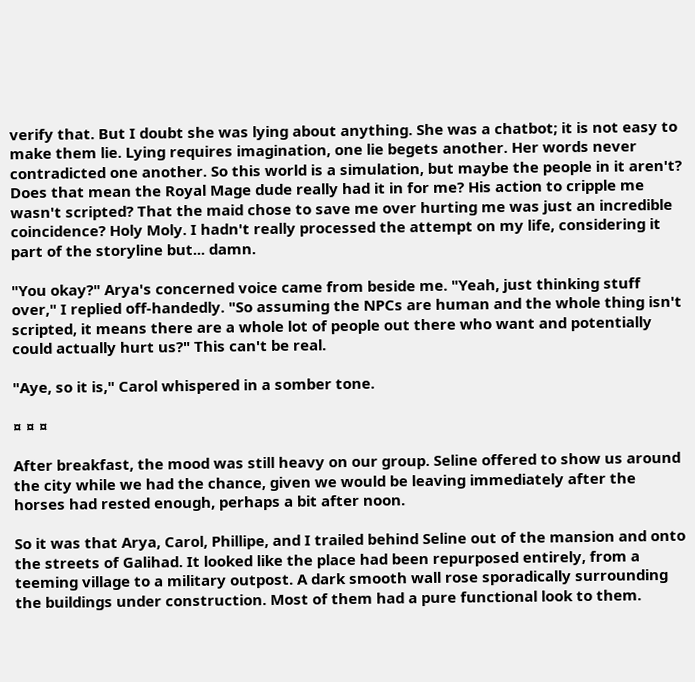verify that. But I doubt she was lying about anything. She was a chatbot; it is not easy to make them lie. Lying requires imagination, one lie begets another. Her words never contradicted one another. So this world is a simulation, but maybe the people in it aren't? Does that mean the Royal Mage dude really had it in for me? His action to cripple me wasn't scripted? That the maid chose to save me over hurting me was just an incredible coincidence? Holy Moly. I hadn't really processed the attempt on my life, considering it part of the storyline but... damn.

"You okay?" Arya's concerned voice came from beside me. "Yeah, just thinking stuff over," I replied off-handedly. "So assuming the NPCs are human and the whole thing isn't scripted, it means there are a whole lot of people out there who want and potentially could actually hurt us?" This can't be real.

"Aye, so it is," Carol whispered in a somber tone.

¤ ¤ ¤

After breakfast, the mood was still heavy on our group. Seline offered to show us around the city while we had the chance, given we would be leaving immediately after the horses had rested enough, perhaps a bit after noon.

So it was that Arya, Carol, Phillipe, and I trailed behind Seline out of the mansion and onto the streets of Galihad. It looked like the place had been repurposed entirely, from a teeming village to a military outpost. A dark smooth wall rose sporadically surrounding the buildings under construction. Most of them had a pure functional look to them.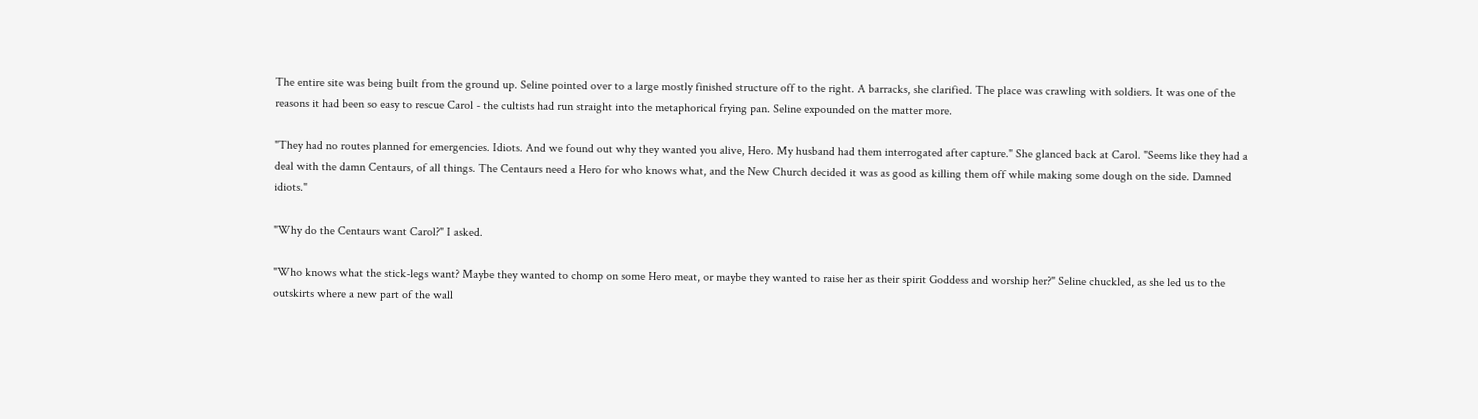The entire site was being built from the ground up. Seline pointed over to a large mostly finished structure off to the right. A barracks, she clarified. The place was crawling with soldiers. It was one of the reasons it had been so easy to rescue Carol - the cultists had run straight into the metaphorical frying pan. Seline expounded on the matter more.

"They had no routes planned for emergencies. Idiots. And we found out why they wanted you alive, Hero. My husband had them interrogated after capture." She glanced back at Carol. "Seems like they had a deal with the damn Centaurs, of all things. The Centaurs need a Hero for who knows what, and the New Church decided it was as good as killing them off while making some dough on the side. Damned idiots."

"Why do the Centaurs want Carol?" I asked.

"Who knows what the stick-legs want? Maybe they wanted to chomp on some Hero meat, or maybe they wanted to raise her as their spirit Goddess and worship her?" Seline chuckled, as she led us to the outskirts where a new part of the wall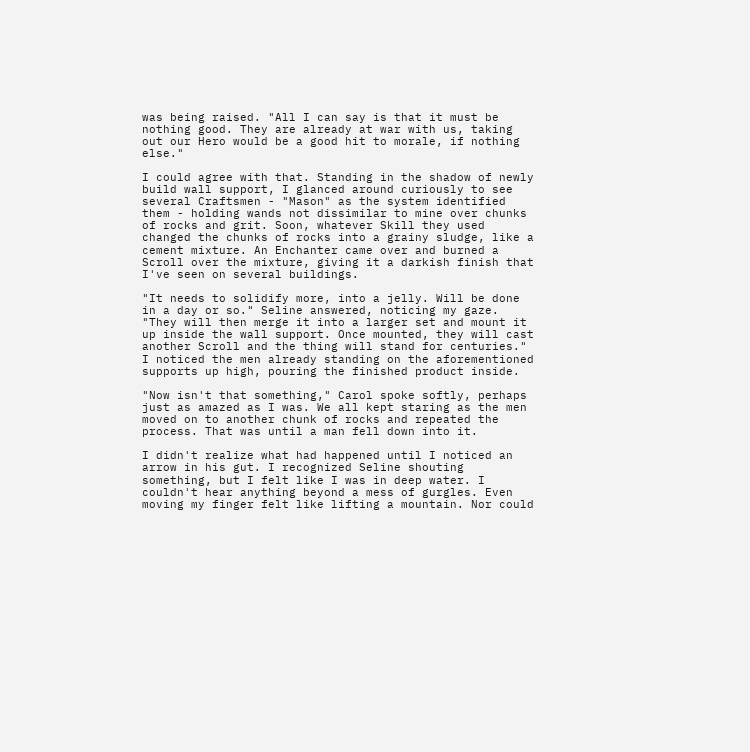was being raised. "All I can say is that it must be nothing good. They are already at war with us, taking out our Hero would be a good hit to morale, if nothing else."

I could agree with that. Standing in the shadow of newly build wall support, I glanced around curiously to see several Craftsmen - "Mason" as the system identified them - holding wands not dissimilar to mine over chunks of rocks and grit. Soon, whatever Skill they used changed the chunks of rocks into a grainy sludge, like a cement mixture. An Enchanter came over and burned a Scroll over the mixture, giving it a darkish finish that I've seen on several buildings.

"It needs to solidify more, into a jelly. Will be done in a day or so." Seline answered, noticing my gaze. "They will then merge it into a larger set and mount it up inside the wall support. Once mounted, they will cast another Scroll and the thing will stand for centuries." I noticed the men already standing on the aforementioned supports up high, pouring the finished product inside.

"Now isn't that something," Carol spoke softly, perhaps just as amazed as I was. We all kept staring as the men moved on to another chunk of rocks and repeated the process. That was until a man fell down into it.

I didn't realize what had happened until I noticed an arrow in his gut. I recognized Seline shouting something, but I felt like I was in deep water. I couldn't hear anything beyond a mess of gurgles. Even moving my finger felt like lifting a mountain. Nor could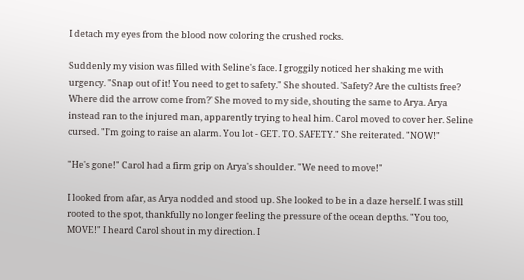I detach my eyes from the blood now coloring the crushed rocks.

Suddenly my vision was filled with Seline's face. I groggily noticed her shaking me with urgency. "Snap out of it! You need to get to safety." She shouted. 'Safety? Are the cultists free? Where did the arrow come from?' She moved to my side, shouting the same to Arya. Arya instead ran to the injured man, apparently trying to heal him. Carol moved to cover her. Seline cursed. "I'm going to raise an alarm. You lot - GET. TO. SAFETY." She reiterated. "NOW!"

"He's gone!" Carol had a firm grip on Arya's shoulder. "We need to move!"

I looked from afar, as Arya nodded and stood up. She looked to be in a daze herself. I was still rooted to the spot, thankfully no longer feeling the pressure of the ocean depths. "You too, MOVE!" I heard Carol shout in my direction. I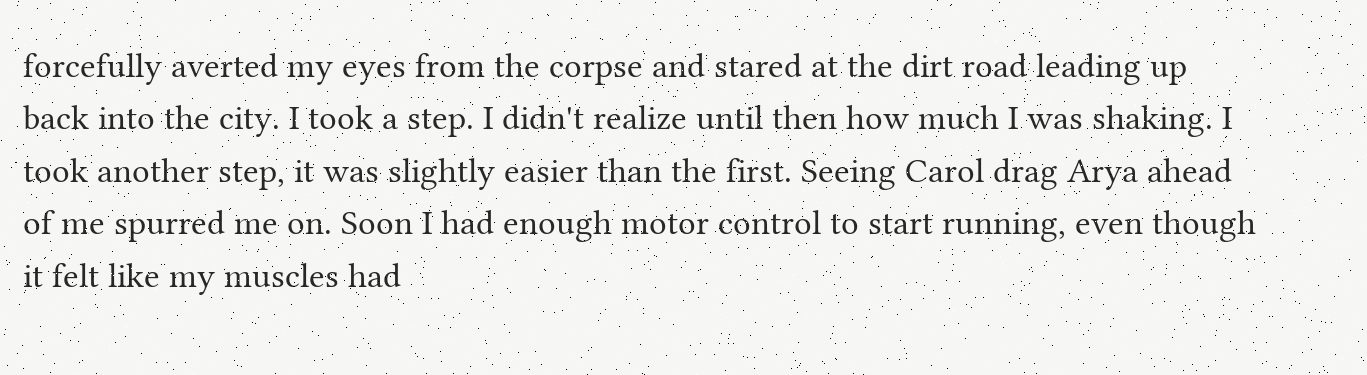forcefully averted my eyes from the corpse and stared at the dirt road leading up back into the city. I took a step. I didn't realize until then how much I was shaking. I took another step, it was slightly easier than the first. Seeing Carol drag Arya ahead of me spurred me on. Soon I had enough motor control to start running, even though it felt like my muscles had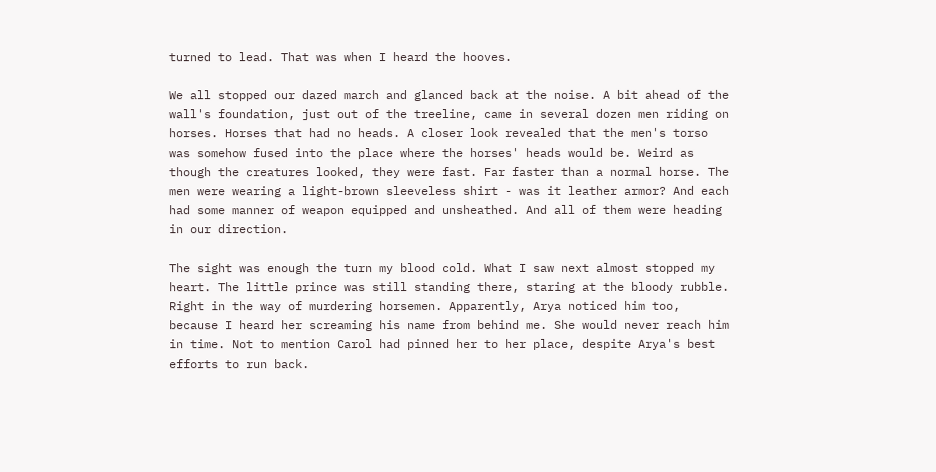turned to lead. That was when I heard the hooves.

We all stopped our dazed march and glanced back at the noise. A bit ahead of the wall's foundation, just out of the treeline, came in several dozen men riding on horses. Horses that had no heads. A closer look revealed that the men's torso was somehow fused into the place where the horses' heads would be. Weird as though the creatures looked, they were fast. Far faster than a normal horse. The men were wearing a light-brown sleeveless shirt - was it leather armor? And each had some manner of weapon equipped and unsheathed. And all of them were heading in our direction.

The sight was enough the turn my blood cold. What I saw next almost stopped my heart. The little prince was still standing there, staring at the bloody rubble. Right in the way of murdering horsemen. Apparently, Arya noticed him too, because I heard her screaming his name from behind me. She would never reach him in time. Not to mention Carol had pinned her to her place, despite Arya's best efforts to run back.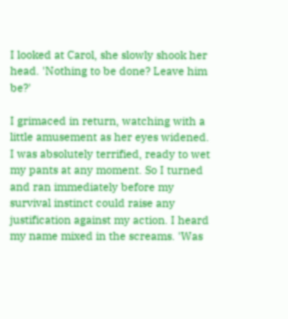I looked at Carol, she slowly shook her head. 'Nothing to be done? Leave him be?'

I grimaced in return, watching with a little amusement as her eyes widened. I was absolutely terrified, ready to wet my pants at any moment. So I turned and ran immediately before my survival instinct could raise any justification against my action. I heard my name mixed in the screams. 'Was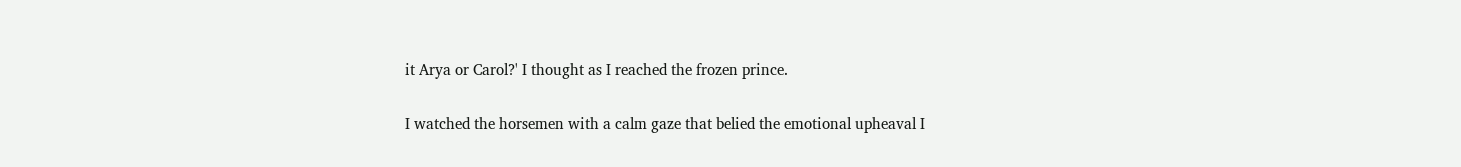it Arya or Carol?' I thought as I reached the frozen prince.

I watched the horsemen with a calm gaze that belied the emotional upheaval I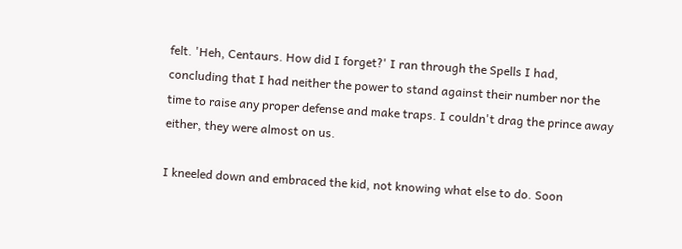felt. 'Heh, Centaurs. How did I forget?' I ran through the Spells I had, concluding that I had neither the power to stand against their number nor the time to raise any proper defense and make traps. I couldn't drag the prince away either, they were almost on us.

I kneeled down and embraced the kid, not knowing what else to do. Soon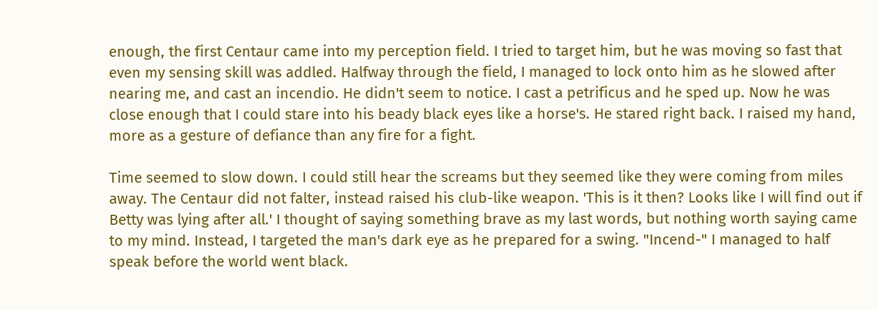enough, the first Centaur came into my perception field. I tried to target him, but he was moving so fast that even my sensing skill was addled. Halfway through the field, I managed to lock onto him as he slowed after nearing me, and cast an incendio. He didn't seem to notice. I cast a petrificus and he sped up. Now he was close enough that I could stare into his beady black eyes like a horse's. He stared right back. I raised my hand, more as a gesture of defiance than any fire for a fight.

Time seemed to slow down. I could still hear the screams but they seemed like they were coming from miles away. The Centaur did not falter, instead raised his club-like weapon. 'This is it then? Looks like I will find out if Betty was lying after all.' I thought of saying something brave as my last words, but nothing worth saying came to my mind. Instead, I targeted the man's dark eye as he prepared for a swing. "Incend-" I managed to half speak before the world went black.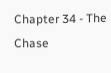Chapter 34 - The Chase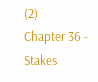(2)
Chapter 36 - Stakes